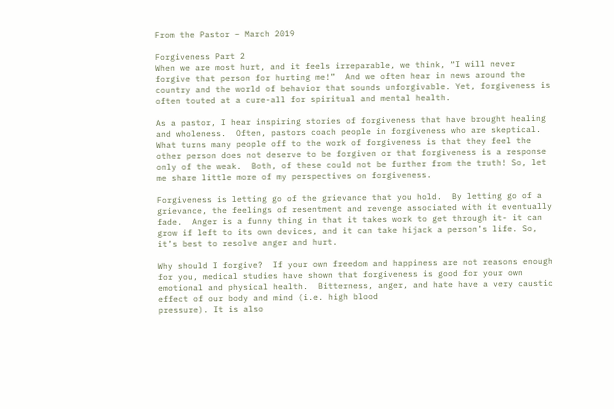From the Pastor – March 2019

Forgiveness Part 2
When we are most hurt, and it feels irreparable, we think, “I will never forgive that person for hurting me!”  And we often hear in news around the country and the world of behavior that sounds unforgivable. Yet, forgiveness is often touted at a cure-all for spiritual and mental health.

As a pastor, I hear inspiring stories of forgiveness that have brought healing and wholeness.  Often, pastors coach people in forgiveness who are skeptical. What turns many people off to the work of forgiveness is that they feel the other person does not deserve to be forgiven or that forgiveness is a response only of the weak.  Both, of these could not be further from the truth! So, let me share little more of my perspectives on forgiveness.

Forgiveness is letting go of the grievance that you hold.  By letting go of a grievance, the feelings of resentment and revenge associated with it eventually fade.  Anger is a funny thing in that it takes work to get through it- it can grow if left to its own devices, and it can take hijack a person’s life. So, it’s best to resolve anger and hurt.

Why should I forgive?  If your own freedom and happiness are not reasons enough for you, medical studies have shown that forgiveness is good for your own emotional and physical health.  Bitterness, anger, and hate have a very caustic effect of our body and mind (i.e. high blood
pressure). It is also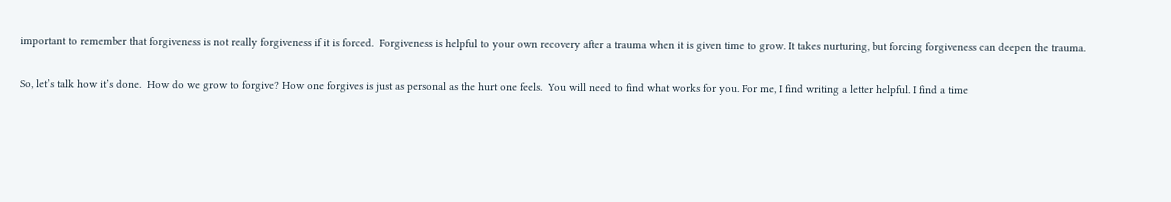important to remember that forgiveness is not really forgiveness if it is forced.  Forgiveness is helpful to your own recovery after a trauma when it is given time to grow. It takes nurturing, but forcing forgiveness can deepen the trauma.

So, let’s talk how it’s done.  How do we grow to forgive? How one forgives is just as personal as the hurt one feels.  You will need to find what works for you. For me, I find writing a letter helpful. I find a time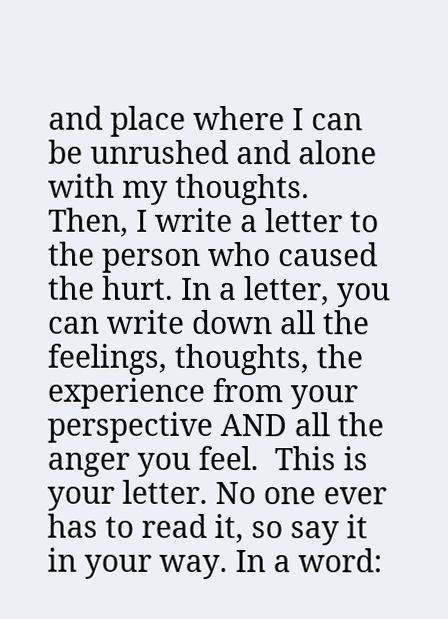and place where I can be unrushed and alone with my thoughts.  Then, I write a letter to the person who caused the hurt. In a letter, you can write down all the feelings, thoughts, the experience from your perspective AND all the anger you feel.  This is your letter. No one ever has to read it, so say it in your way. In a word: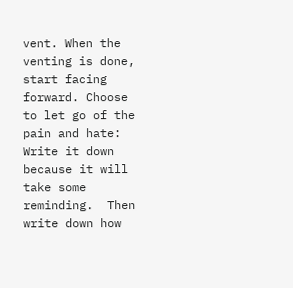vent. When the venting is done, start facing forward. Choose to let go of the pain and hate: Write it down because it will take some reminding.  Then write down how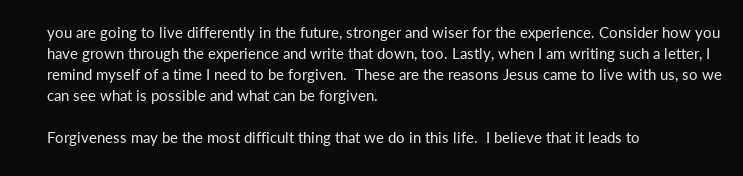you are going to live differently in the future, stronger and wiser for the experience. Consider how you have grown through the experience and write that down, too. Lastly, when I am writing such a letter, I remind myself of a time I need to be forgiven.  These are the reasons Jesus came to live with us, so we can see what is possible and what can be forgiven.

Forgiveness may be the most difficult thing that we do in this life.  I believe that it leads to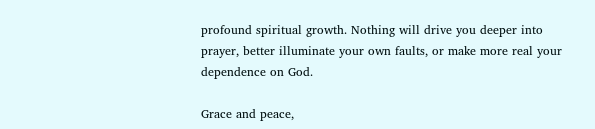profound spiritual growth. Nothing will drive you deeper into prayer, better illuminate your own faults, or make more real your dependence on God.

Grace and peace,